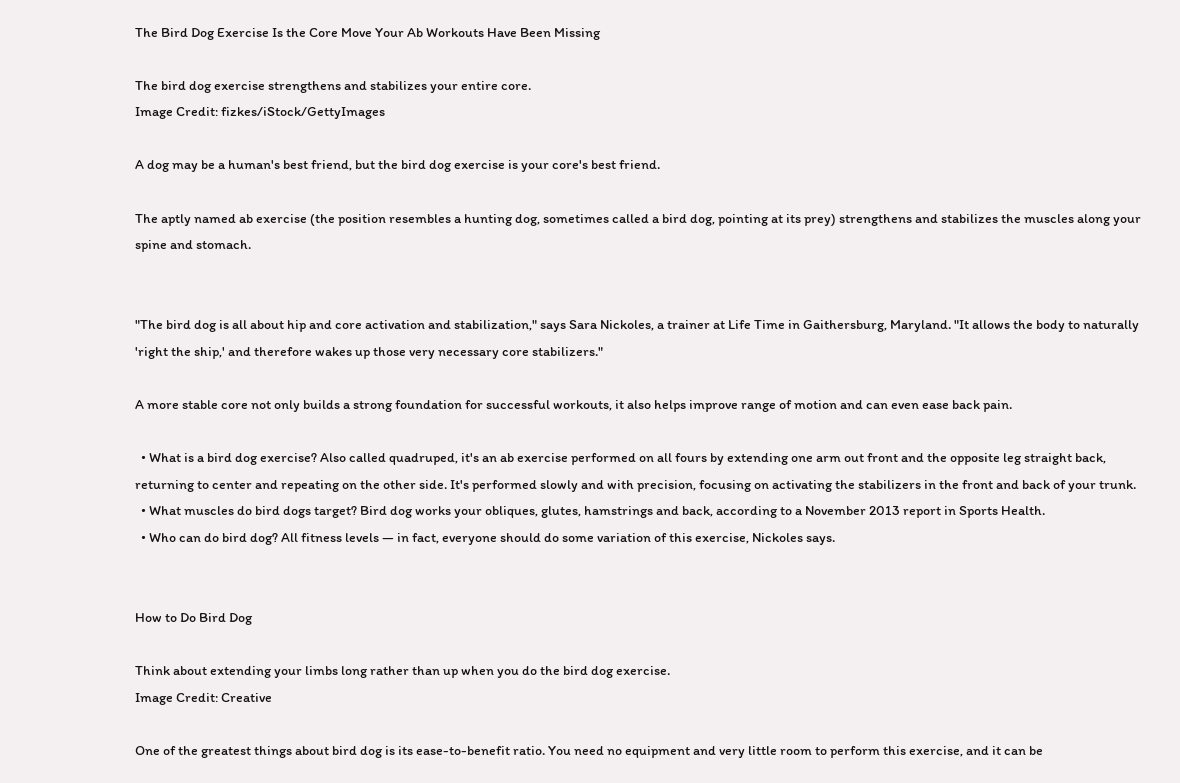The Bird Dog Exercise Is the Core Move Your Ab Workouts Have Been Missing

The bird dog exercise strengthens and stabilizes your entire core.
Image Credit: fizkes/iStock/GettyImages

A dog may be a human's best friend, but the bird dog exercise is your core's best friend.

The aptly named ab exercise (the position resembles a hunting dog, sometimes called a bird dog, pointing at its prey) strengthens and stabilizes the muscles along your spine and stomach.


"The bird dog is all about hip and core activation and stabilization," says Sara Nickoles, a trainer at Life Time in Gaithersburg, Maryland. "It allows the body to naturally 'right the ship,' and therefore wakes up those very necessary core stabilizers."

A more stable core not only builds a strong foundation for successful workouts, it also helps improve range of motion and can even ease back pain.

  • What is a bird dog exercise? Also called quadruped, it's an ab exercise performed on all fours by extending one arm out front and the opposite leg straight back, returning to center and repeating on the other side. It's performed slowly and with precision, focusing on activating the stabilizers in the front and back of your trunk.
  • What muscles do bird dogs target? Bird dog works your obliques, glutes, hamstrings and back, according to a November 2013 report in Sports Health.
  • Who can do bird dog? All fitness levels — in fact, everyone should do some variation of this exercise, Nickoles says.


How to Do Bird Dog

Think about extending your limbs long rather than up when you do the bird dog exercise.
Image Credit: Creative

One of the greatest things about bird dog is its ease-to-benefit ratio. You need no equipment and very little room to perform this exercise, and it can be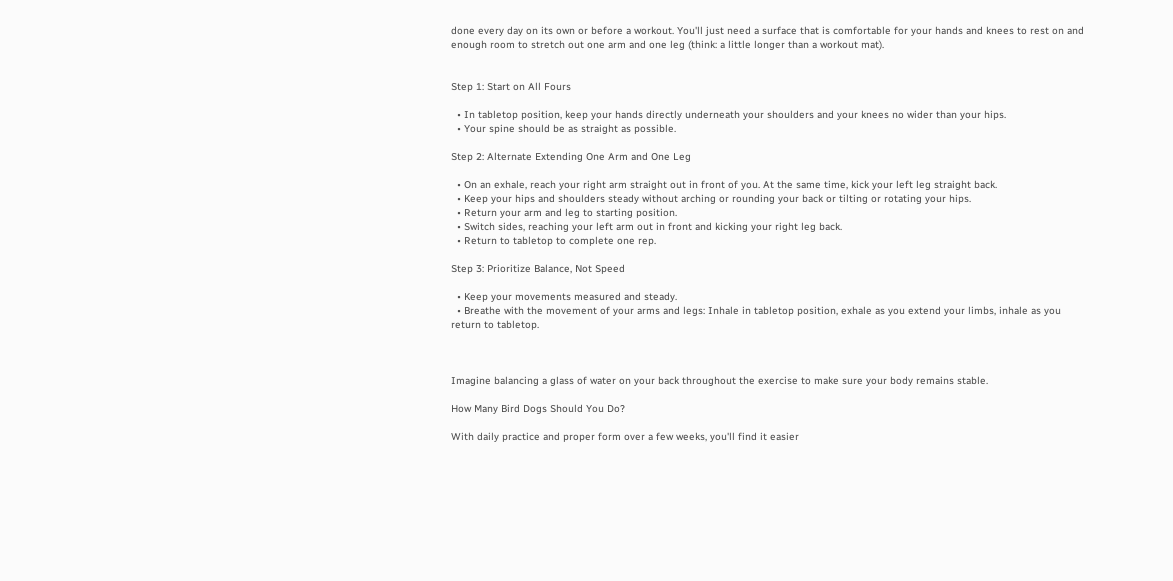done every day on its own or before a workout. You'll just need a surface that is comfortable for your hands and knees to rest on and enough room to stretch out one arm and one leg (think: a little longer than a workout mat).


Step 1: Start on All Fours

  • In tabletop position, keep your hands directly underneath your shoulders and your knees no wider than your hips.
  • Your spine should be as straight as possible.

Step 2: Alternate Extending One Arm and One Leg

  • On an exhale, reach your right arm straight out in front of you. At the same time, kick your left leg straight back.
  • Keep your hips and shoulders steady without arching or rounding your back or tilting or rotating your hips.
  • Return your arm and leg to starting position.
  • Switch sides, reaching your left arm out in front and kicking your right leg back.
  • Return to tabletop to complete one rep.

Step 3: Prioritize Balance, Not Speed

  • Keep your movements measured and steady.
  • Breathe with the movement of your arms and legs: Inhale in tabletop position, exhale as you extend your limbs, inhale as you return to tabletop.



Imagine balancing a glass of water on your back throughout the exercise to make sure your body remains stable.

How Many Bird Dogs Should You Do?

With daily practice and proper form over a few weeks, you'll find it easier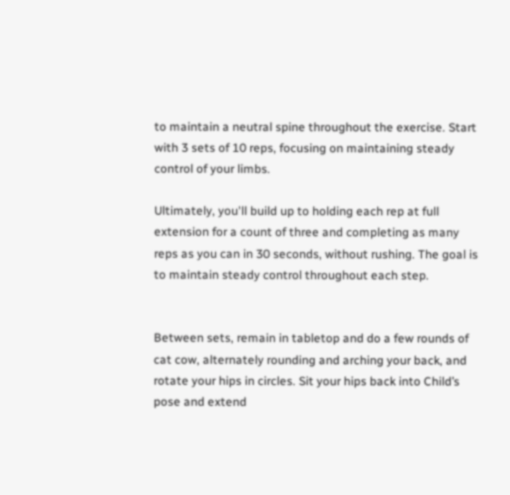to maintain a neutral spine throughout the exercise. Start with 3 sets of 10 reps, focusing on maintaining steady control of your limbs.

Ultimately, you'll build up to holding each rep at full extension for a count of three and completing as many reps as you can in 30 seconds, without rushing. The goal is to maintain steady control throughout each step.


Between sets, remain in tabletop and do a few rounds of cat cow, alternately rounding and arching your back, and rotate your hips in circles. Sit your hips back into Child’s pose and extend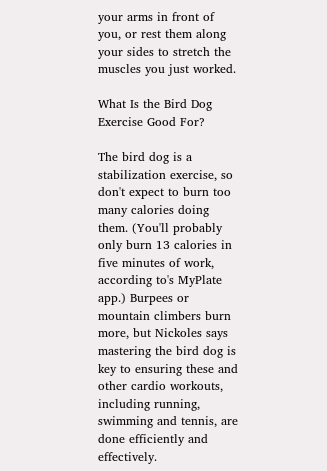your arms in front of you, or rest them along your sides to stretch the muscles you just worked.

What Is the Bird Dog Exercise Good For?

The bird dog is a stabilization exercise, so don't expect to burn too many calories doing them. (You'll probably only burn 13 calories in five minutes of work, according to's MyPlate app.) Burpees or mountain climbers burn more, but Nickoles says mastering the bird dog is key to ensuring these and other cardio workouts, including running, swimming and tennis, are done efficiently and effectively.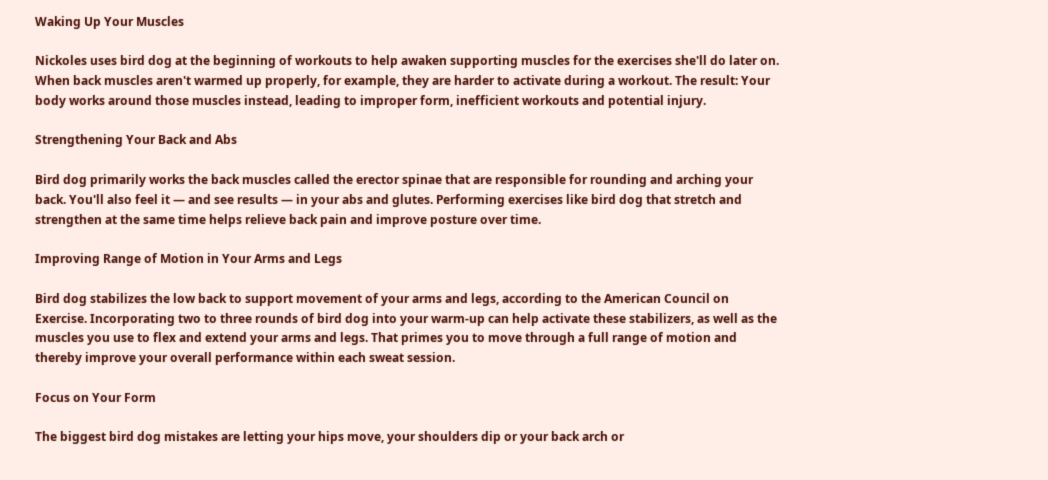Waking Up Your Muscles

Nickoles uses bird dog at the beginning of workouts to help awaken supporting muscles for the exercises she'll do later on. When back muscles aren't warmed up properly, for example, they are harder to activate during a workout. The result: Your body works around those muscles instead, leading to improper form, inefficient workouts and potential injury.

Strengthening Your Back and Abs

Bird dog primarily works the back muscles called the erector spinae that are responsible for rounding and arching your back. You'll also feel it — and see results — in your abs and glutes. Performing exercises like bird dog that stretch and strengthen at the same time helps relieve back pain and improve posture over time.

Improving Range of Motion in Your Arms and Legs

Bird dog stabilizes the low back to support movement of your arms and legs, according to the American Council on Exercise. Incorporating two to three rounds of bird dog into your warm-up can help activate these stabilizers, as well as the muscles you use to flex and extend your arms and legs. That primes you to move through a full range of motion and thereby improve your overall performance within each sweat session.

Focus on Your Form

The biggest bird dog mistakes are letting your hips move, your shoulders dip or your back arch or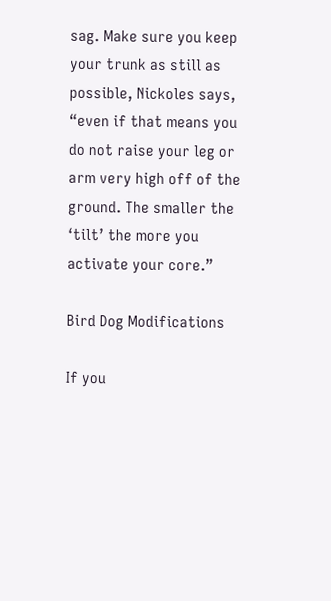sag. Make sure you keep your trunk as still as possible, Nickoles says, “even if that means you do not raise your leg or arm very high off of the ground. The smaller the ‘tilt’ the more you activate your core.”

Bird Dog Modifications

If you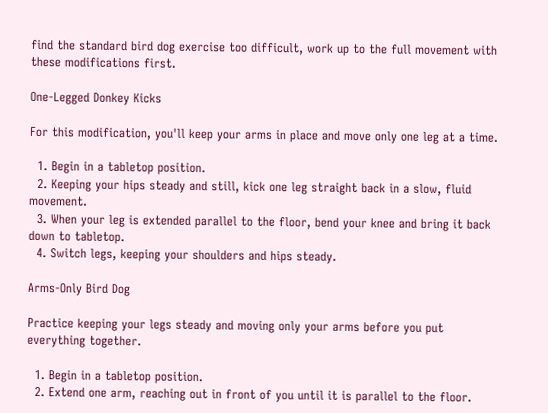find the standard bird dog exercise too difficult, work up to the full movement with these modifications first.

One-Legged Donkey Kicks

For this modification, you'll keep your arms in place and move only one leg at a time.

  1. Begin in a tabletop position.
  2. Keeping your hips steady and still, kick one leg straight back in a slow, fluid movement.
  3. When your leg is extended parallel to the floor, bend your knee and bring it back down to tabletop.
  4. Switch legs, keeping your shoulders and hips steady.

Arms-Only Bird Dog

Practice keeping your legs steady and moving only your arms before you put everything together.

  1. Begin in a tabletop position.
  2. Extend one arm, reaching out in front of you until it is parallel to the floor.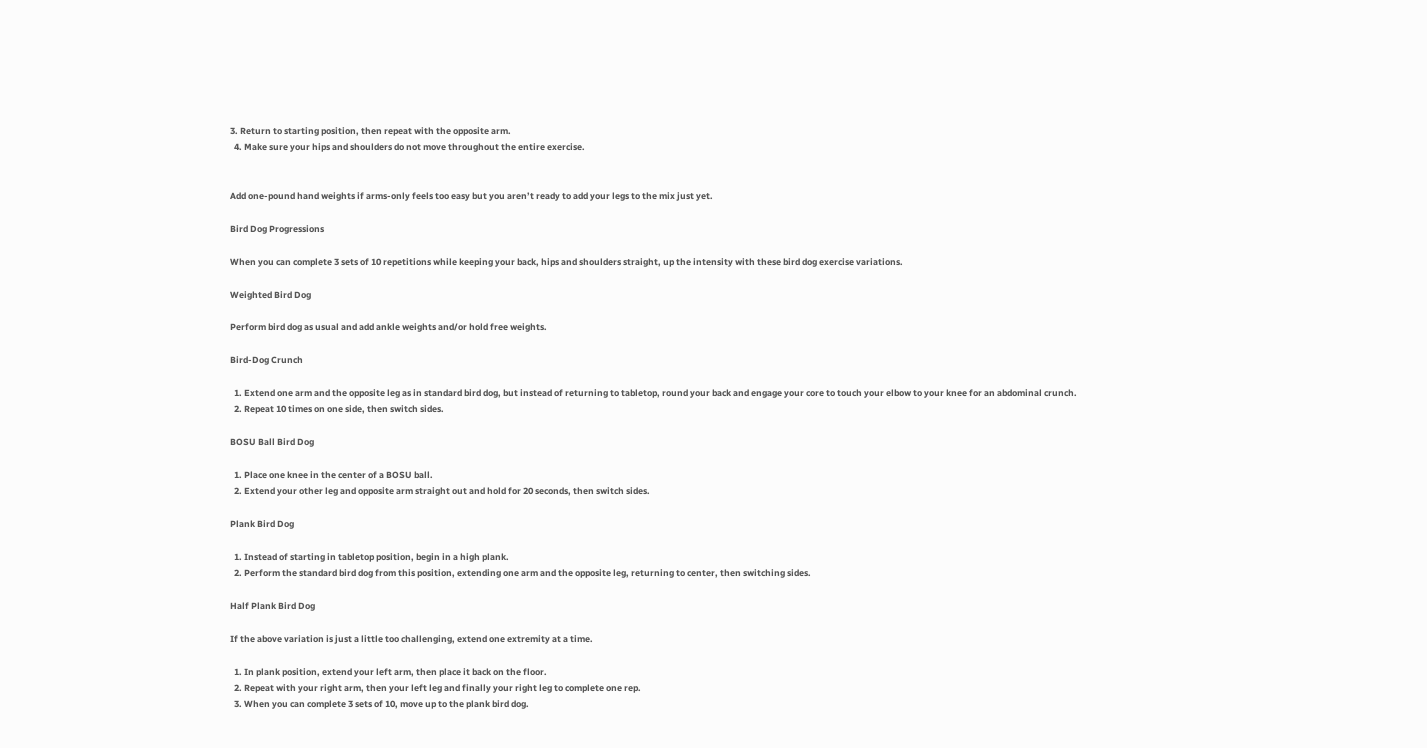3. Return to starting position, then repeat with the opposite arm.
  4. Make sure your hips and shoulders do not move throughout the entire exercise.


Add one-pound hand weights if arms-only feels too easy but you aren’t ready to add your legs to the mix just yet.

Bird Dog Progressions

When you can complete 3 sets of 10 repetitions while keeping your back, hips and shoulders straight, up the intensity with these bird dog exercise variations.

Weighted Bird Dog

Perform bird dog as usual and add ankle weights and/or hold free weights.

Bird-Dog Crunch

  1. Extend one arm and the opposite leg as in standard bird dog, but instead of returning to tabletop, round your back and engage your core to touch your elbow to your knee for an abdominal crunch.
  2. Repeat 10 times on one side, then switch sides.

BOSU Ball Bird Dog

  1. Place one knee in the center of a BOSU ball.
  2. Extend your other leg and opposite arm straight out and hold for 20 seconds, then switch sides.

Plank Bird Dog

  1. Instead of starting in tabletop position, begin in a high plank.
  2. Perform the standard bird dog from this position, extending one arm and the opposite leg, returning to center, then switching sides.

Half Plank Bird Dog

If the above variation is just a little too challenging, extend one extremity at a time.

  1. In plank position, extend your left arm, then place it back on the floor.
  2. Repeat with your right arm, then your left leg and finally your right leg to complete one rep.
  3. When you can complete 3 sets of 10, move up to the plank bird dog.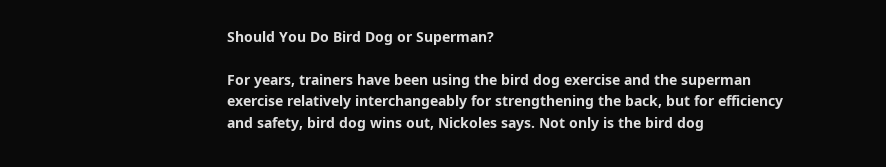Should You Do Bird Dog or Superman?

For years, trainers have been using the bird dog exercise and the superman exercise relatively interchangeably for strengthening the back, but for efficiency and safety, bird dog wins out, Nickoles says. Not only is the bird dog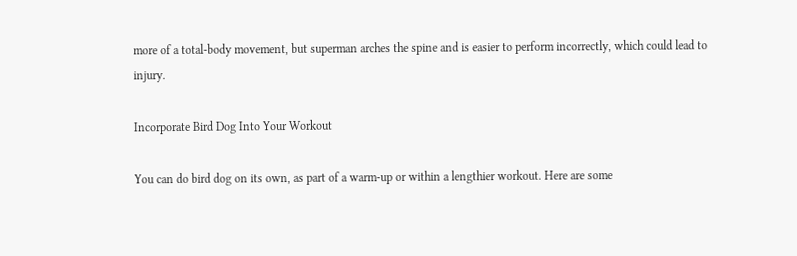more of a total-body movement, but superman arches the spine and is easier to perform incorrectly, which could lead to injury.

Incorporate Bird Dog Into Your Workout

You can do bird dog on its own, as part of a warm-up or within a lengthier workout. Here are some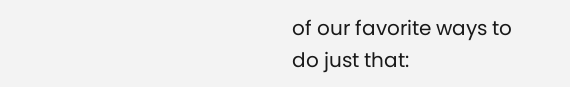of our favorite ways to do just that: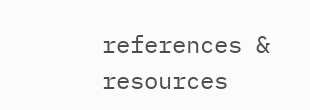references & resources